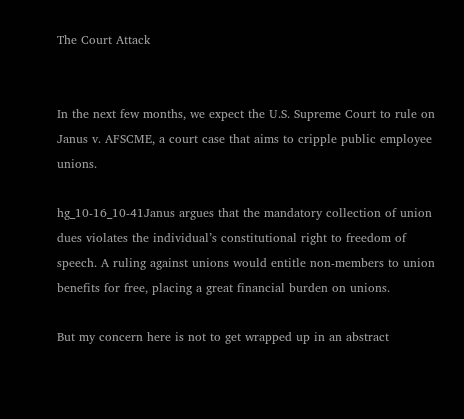The Court Attack


In the next few months, we expect the U.S. Supreme Court to rule on Janus v. AFSCME, a court case that aims to cripple public employee unions.

hg_10-16_10-41Janus argues that the mandatory collection of union dues violates the individual’s constitutional right to freedom of speech. A ruling against unions would entitle non-members to union benefits for free, placing a great financial burden on unions.

But my concern here is not to get wrapped up in an abstract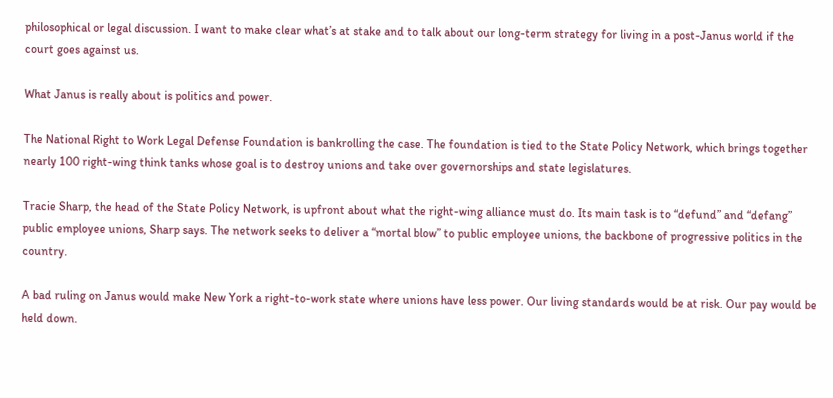philosophical or legal discussion. I want to make clear what’s at stake and to talk about our long-term strategy for living in a post-Janus world if the court goes against us.

What Janus is really about is politics and power.

The National Right to Work Legal Defense Foundation is bankrolling the case. The foundation is tied to the State Policy Network, which brings together nearly 100 right-wing think tanks whose goal is to destroy unions and take over governorships and state legislatures.

Tracie Sharp, the head of the State Policy Network, is upfront about what the right-wing alliance must do. Its main task is to “defund” and “defang” public employee unions, Sharp says. The network seeks to deliver a “mortal blow” to public employee unions, the backbone of progressive politics in the country.

A bad ruling on Janus would make New York a right-to-work state where unions have less power. Our living standards would be at risk. Our pay would be held down.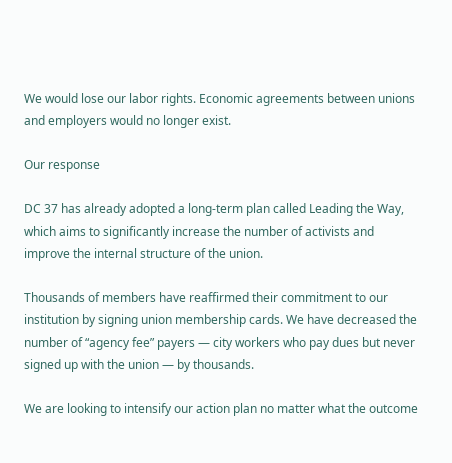We would lose our labor rights. Economic agreements between unions and employers would no longer exist.

Our response

DC 37 has already adopted a long-term plan called Leading the Way, which aims to significantly increase the number of activists and improve the internal structure of the union.

Thousands of members have reaffirmed their commitment to our institution by signing union membership cards. We have decreased the number of “agency fee” payers — city workers who pay dues but never signed up with the union — by thousands.

We are looking to intensify our action plan no matter what the outcome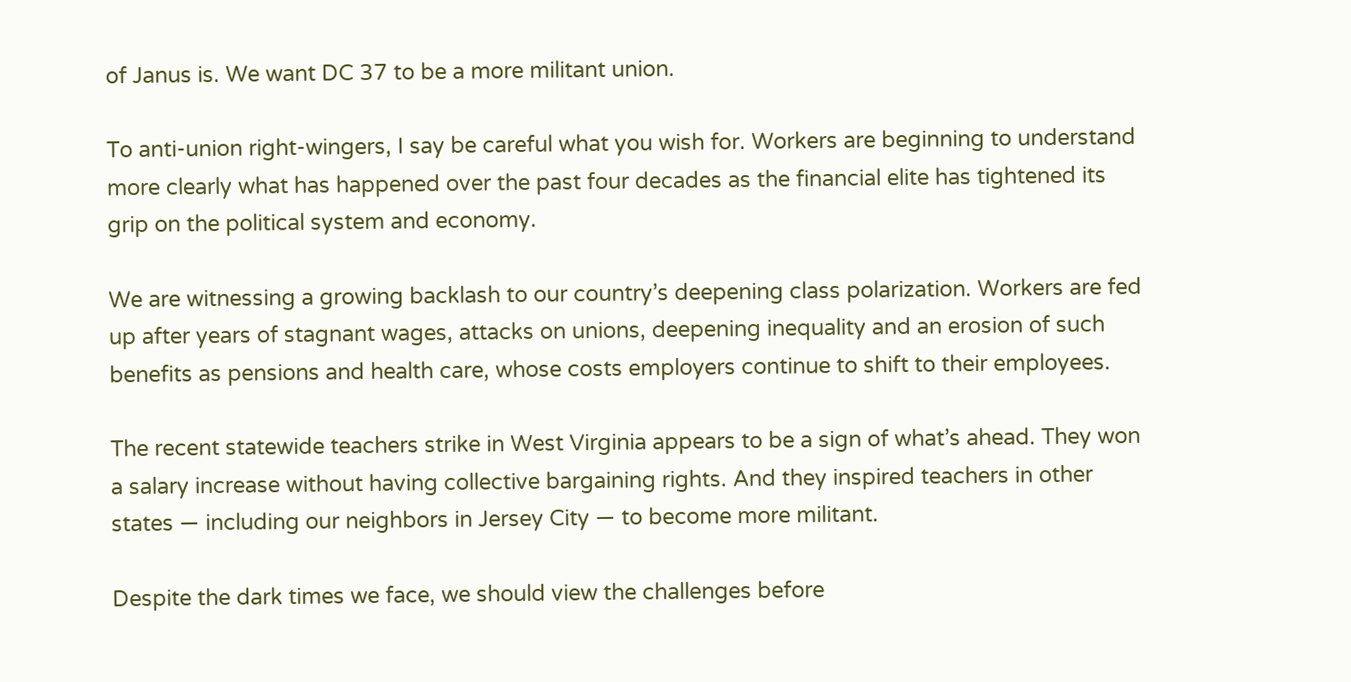of Janus is. We want DC 37 to be a more militant union.

To anti-union right-wingers, I say be careful what you wish for. Workers are beginning to understand more clearly what has happened over the past four decades as the financial elite has tightened its grip on the political system and economy.

We are witnessing a growing backlash to our country’s deepening class polarization. Workers are fed up after years of stagnant wages, attacks on unions, deepening inequality and an erosion of such benefits as pensions and health care, whose costs employers continue to shift to their employees.

The recent statewide teachers strike in West Virginia appears to be a sign of what’s ahead. They won a salary increase without having collective bargaining rights. And they inspired teachers in other states — including our neighbors in Jersey City — to become more militant.

Despite the dark times we face, we should view the challenges before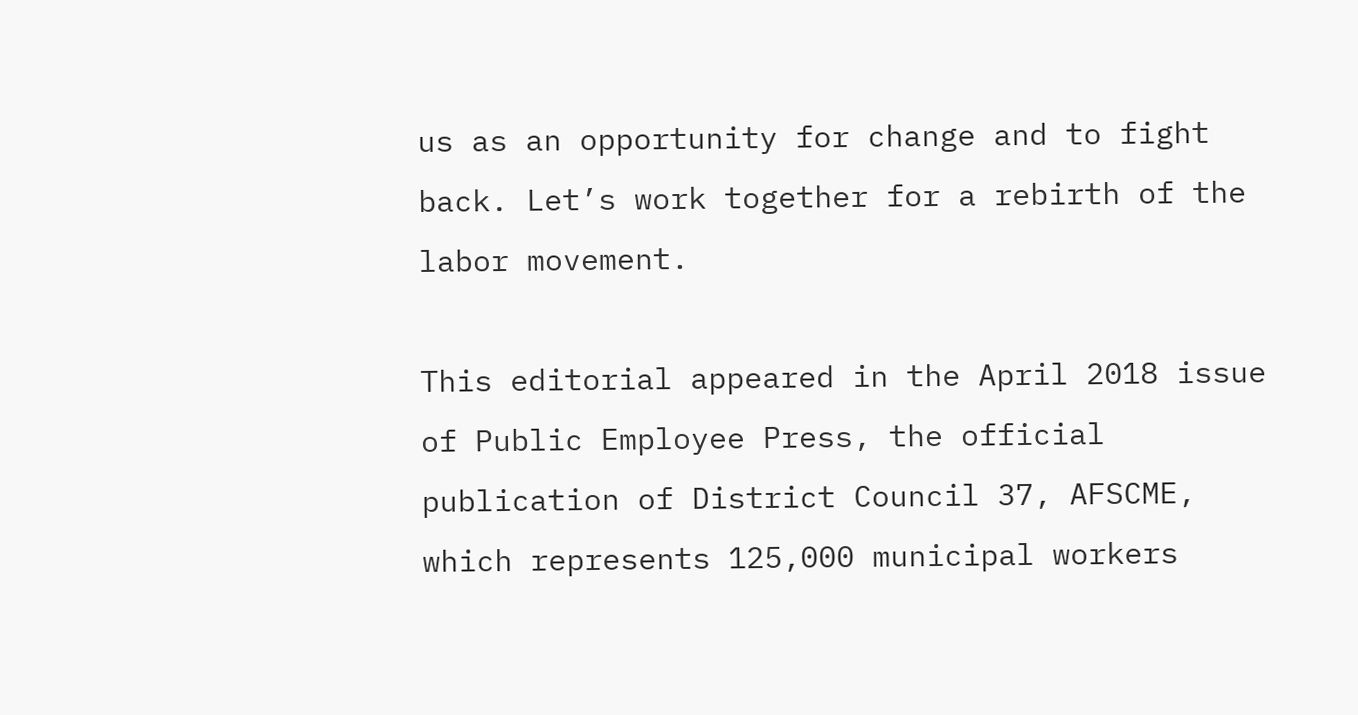us as an opportunity for change and to fight back. Let’s work together for a rebirth of the labor movement.

This editorial appeared in the April 2018 issue of Public Employee Press, the official publication of District Council 37, AFSCME, which represents 125,000 municipal workers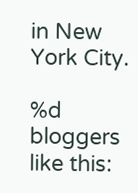in New York City.

%d bloggers like this: